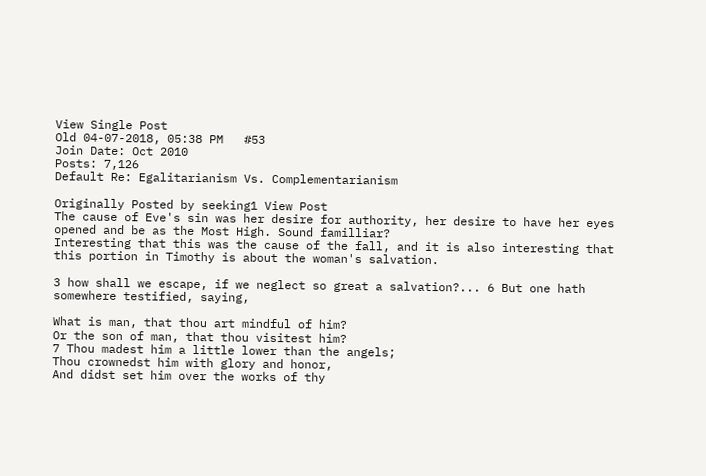View Single Post
Old 04-07-2018, 05:38 PM   #53
Join Date: Oct 2010
Posts: 7,126
Default Re: Egalitarianism Vs. Complementarianism

Originally Posted by seeking1 View Post
The cause of Eve's sin was her desire for authority, her desire to have her eyes opened and be as the Most High. Sound familliar?
Interesting that this was the cause of the fall, and it is also interesting that this portion in Timothy is about the woman's salvation.

3 how shall we escape, if we neglect so great a salvation?... 6 But one hath somewhere testified, saying,

What is man, that thou art mindful of him?
Or the son of man, that thou visitest him?
7 Thou madest him a little lower than the angels;
Thou crownedst him with glory and honor,
And didst set him over the works of thy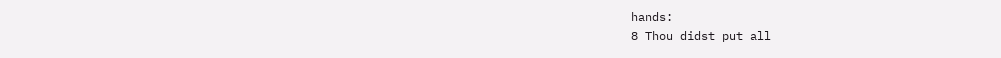hands:
8 Thou didst put all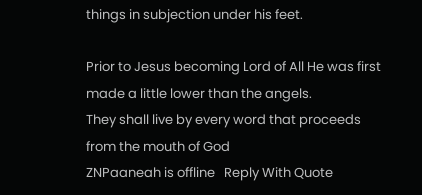things in subjection under his feet.

Prior to Jesus becoming Lord of All He was first made a little lower than the angels.
They shall live by every word that proceeds from the mouth of God
ZNPaaneah is offline   Reply With Quote